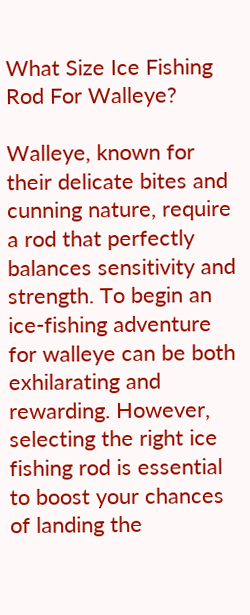What Size Ice Fishing Rod For Walleye?

Walleye, known for their delicate bites and cunning nature, require a rod that perfectly balances sensitivity and strength. To begin an ice-fishing adventure for walleye can be both exhilarating and rewarding. However, selecting the right ice fishing rod is essential to boost your chances of landing the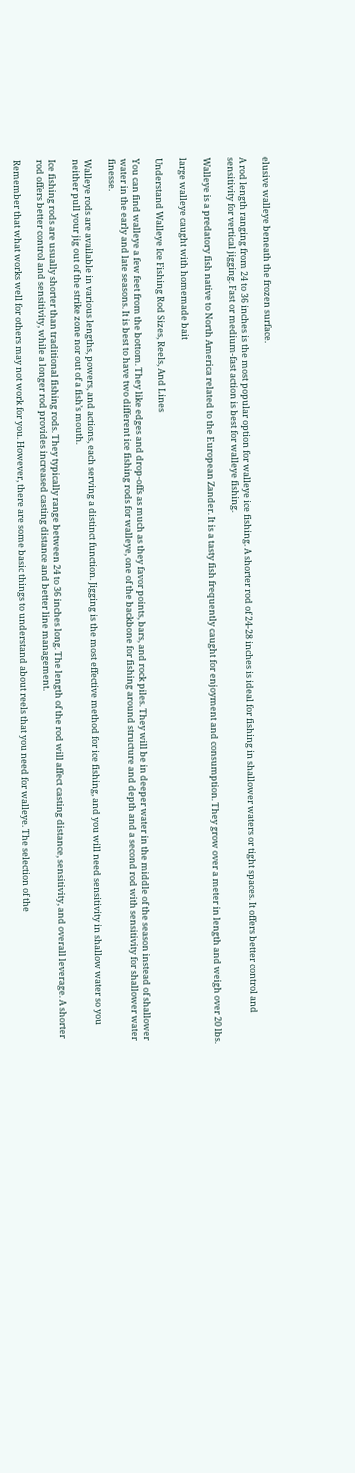elusive walleye beneath the frozen surface.

A rod length ranging from 24 to 36 inches is the most popular option for walleye ice fishing. A shorter rod of 24-28 inches is ideal for fishing in shallower waters or tight spaces. It offers better control and sensitivity for vertical jigging. Fast or medium-fast action is best for walleye fishing.

Walleye is a predatory fish native to North America related to the European Zander. It is a tasty fish frequently caught for enjoyment and consumption. They grow over a meter in length and weigh over 20 lbs.

large walleye caught with homemade bait

Understand Walleye Ice Fishing Rod Sizes, Reels, And Lines

You can find walleye a few feet from the bottom. They like edges and drop-offs as much as they favor points, bars, and rock piles. They will be in deeper water in the middle of the season instead of shallower water in the early and late seasons. It is best to have two different ice fishing rods for walleye, one of the backbone for fishing around structure and depth and a second rod with sensitivity for shallower water finesse.

Walleye rods are available in various lengths, powers, and actions, each serving a distinct function. Jigging is the most effective method for ice fishing, and you will need sensitivity in shallow water so you neither pull your jig out of the strike zone nor out of a fish’s mouth.

Ice fishing rods are usually shorter than traditional fishing rods. They typically range between 24 to 36 inches long. The length of the rod will affect casting distance, sensitivity, and overall leverage. A shorter rod offers better control and sensitivity, while a longer rod provides increased casting distance and better line management.

Remember that what works well for others may not work for you. However, there are some basic things to understand about reels that you need for walleye. The selection of the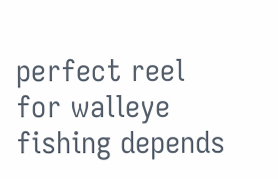perfect reel for walleye fishing depends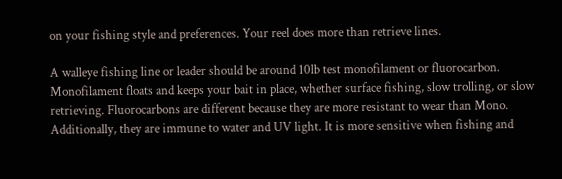on your fishing style and preferences. Your reel does more than retrieve lines.

A walleye fishing line or leader should be around 10lb test monofilament or fluorocarbon. Monofilament floats and keeps your bait in place, whether surface fishing, slow trolling, or slow retrieving. Fluorocarbons are different because they are more resistant to wear than Mono. Additionally, they are immune to water and UV light. It is more sensitive when fishing and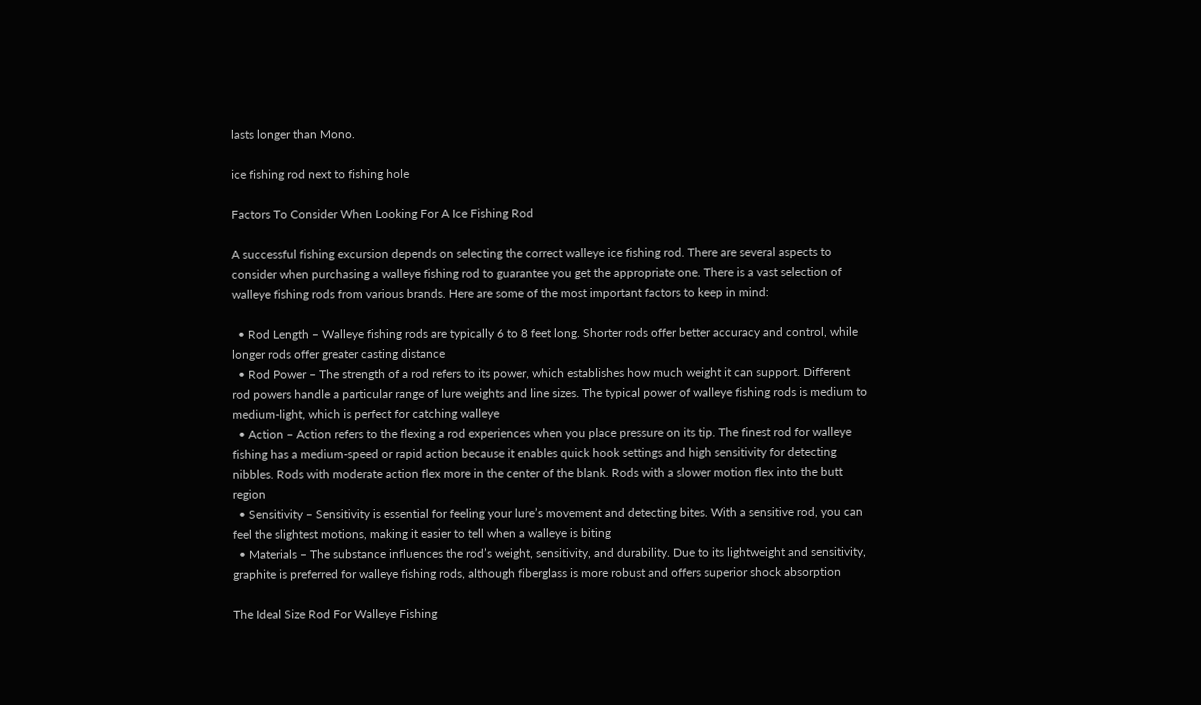lasts longer than Mono.

ice fishing rod next to fishing hole

Factors To Consider When Looking For A Ice Fishing Rod

A successful fishing excursion depends on selecting the correct walleye ice fishing rod. There are several aspects to consider when purchasing a walleye fishing rod to guarantee you get the appropriate one. There is a vast selection of walleye fishing rods from various brands. Here are some of the most important factors to keep in mind:

  • Rod Length – Walleye fishing rods are typically 6 to 8 feet long. Shorter rods offer better accuracy and control, while longer rods offer greater casting distance
  • Rod Power – The strength of a rod refers to its power, which establishes how much weight it can support. Different rod powers handle a particular range of lure weights and line sizes. The typical power of walleye fishing rods is medium to medium-light, which is perfect for catching walleye
  • Action – Action refers to the flexing a rod experiences when you place pressure on its tip. The finest rod for walleye fishing has a medium-speed or rapid action because it enables quick hook settings and high sensitivity for detecting nibbles. Rods with moderate action flex more in the center of the blank. Rods with a slower motion flex into the butt region
  • Sensitivity – Sensitivity is essential for feeling your lure’s movement and detecting bites. With a sensitive rod, you can feel the slightest motions, making it easier to tell when a walleye is biting
  • Materials – The substance influences the rod’s weight, sensitivity, and durability. Due to its lightweight and sensitivity, graphite is preferred for walleye fishing rods, although fiberglass is more robust and offers superior shock absorption

The Ideal Size Rod For Walleye Fishing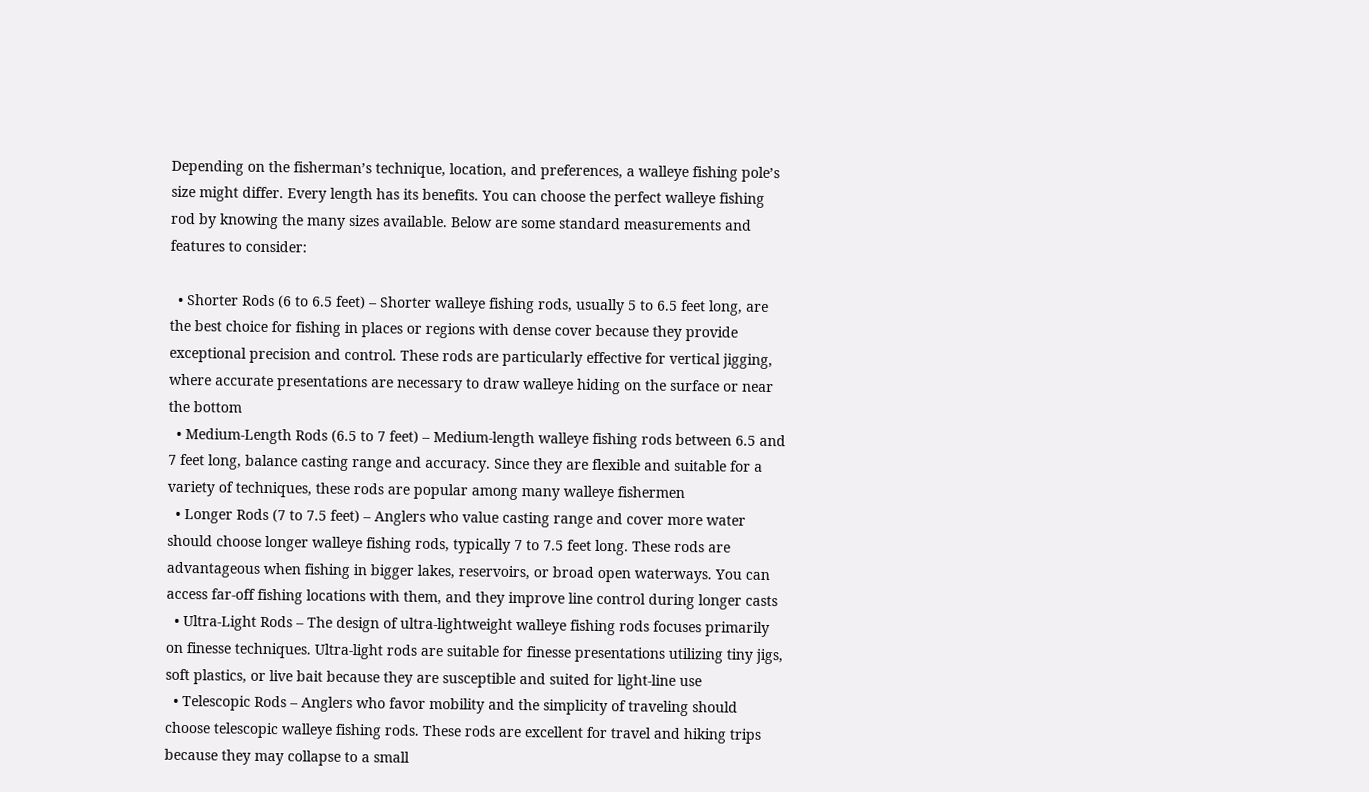Depending on the fisherman’s technique, location, and preferences, a walleye fishing pole’s size might differ. Every length has its benefits. You can choose the perfect walleye fishing rod by knowing the many sizes available. Below are some standard measurements and features to consider:

  • Shorter Rods (6 to 6.5 feet) – Shorter walleye fishing rods, usually 5 to 6.5 feet long, are the best choice for fishing in places or regions with dense cover because they provide exceptional precision and control. These rods are particularly effective for vertical jigging, where accurate presentations are necessary to draw walleye hiding on the surface or near the bottom
  • Medium-Length Rods (6.5 to 7 feet) – Medium-length walleye fishing rods between 6.5 and 7 feet long, balance casting range and accuracy. Since they are flexible and suitable for a variety of techniques, these rods are popular among many walleye fishermen
  • Longer Rods (7 to 7.5 feet) – Anglers who value casting range and cover more water should choose longer walleye fishing rods, typically 7 to 7.5 feet long. These rods are advantageous when fishing in bigger lakes, reservoirs, or broad open waterways. You can access far-off fishing locations with them, and they improve line control during longer casts
  • Ultra-Light Rods – The design of ultra-lightweight walleye fishing rods focuses primarily on finesse techniques. Ultra-light rods are suitable for finesse presentations utilizing tiny jigs, soft plastics, or live bait because they are susceptible and suited for light-line use
  • Telescopic Rods – Anglers who favor mobility and the simplicity of traveling should choose telescopic walleye fishing rods. These rods are excellent for travel and hiking trips because they may collapse to a small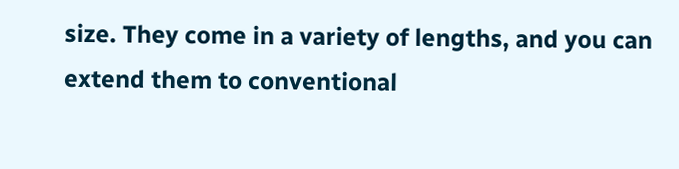size. They come in a variety of lengths, and you can extend them to conventional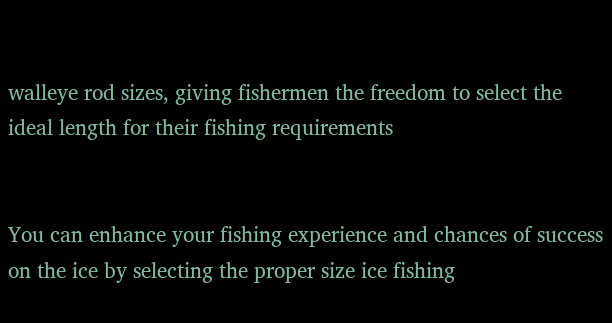walleye rod sizes, giving fishermen the freedom to select the ideal length for their fishing requirements


You can enhance your fishing experience and chances of success on the ice by selecting the proper size ice fishing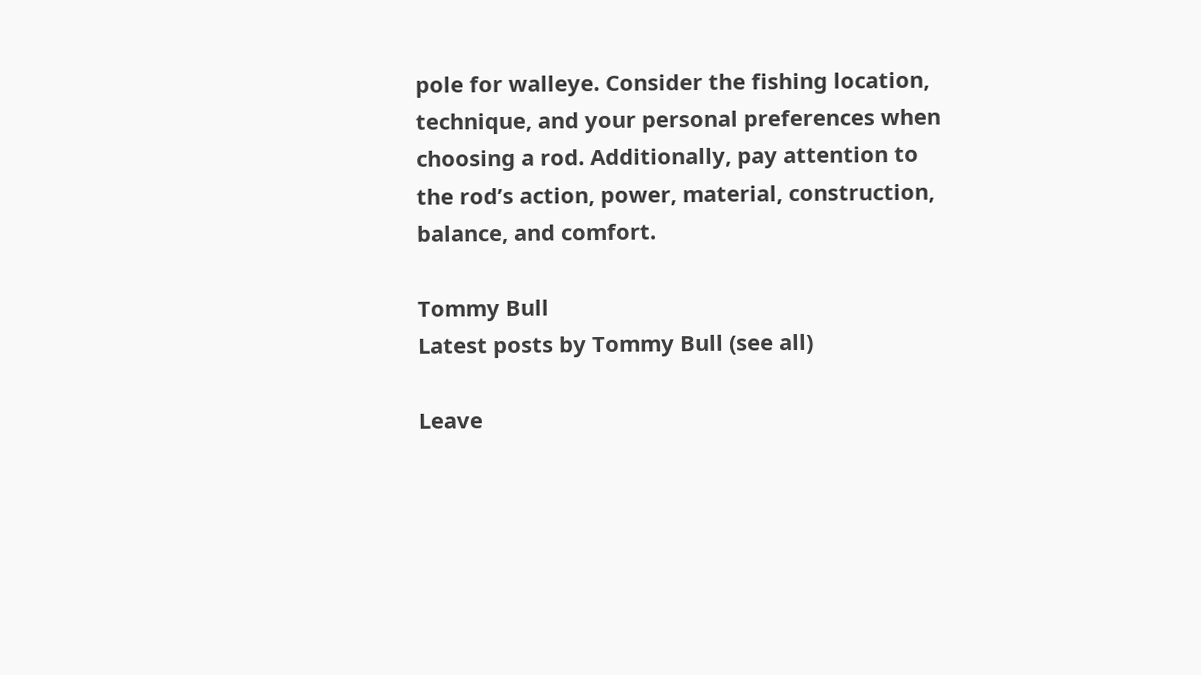pole for walleye. Consider the fishing location, technique, and your personal preferences when choosing a rod. Additionally, pay attention to the rod’s action, power, material, construction, balance, and comfort.

Tommy Bull
Latest posts by Tommy Bull (see all)

Leave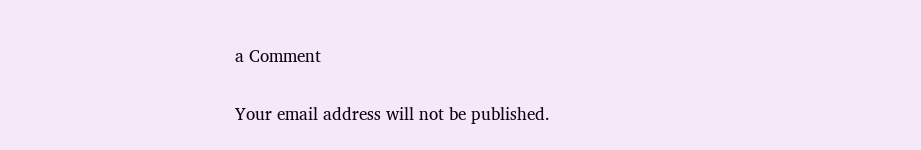a Comment

Your email address will not be published.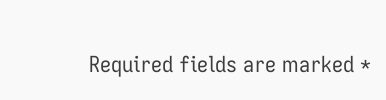Required fields are marked *